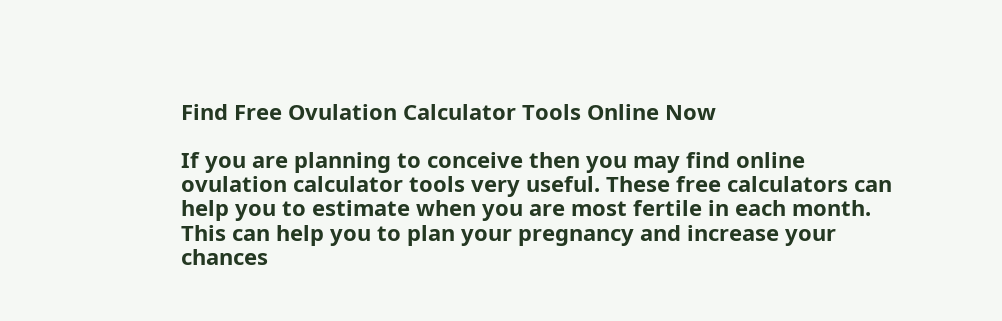Find Free Ovulation Calculator Tools Online Now

If you are planning to conceive then you may find online ovulation calculator tools very useful. These free calculators can help you to estimate when you are most fertile in each month. This can help you to plan your pregnancy and increase your chances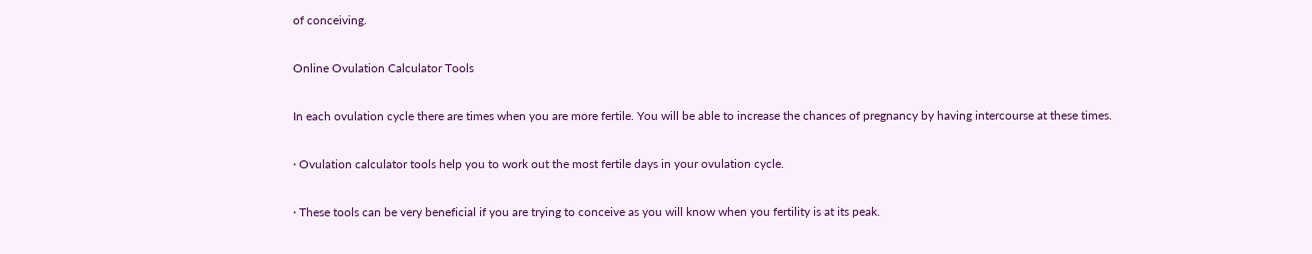of conceiving.

Online Ovulation Calculator Tools

In each ovulation cycle there are times when you are more fertile. You will be able to increase the chances of pregnancy by having intercourse at these times.

· Ovulation calculator tools help you to work out the most fertile days in your ovulation cycle.

· These tools can be very beneficial if you are trying to conceive as you will know when you fertility is at its peak.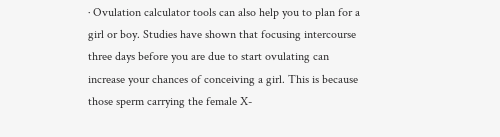· Ovulation calculator tools can also help you to plan for a girl or boy. Studies have shown that focusing intercourse three days before you are due to start ovulating can increase your chances of conceiving a girl. This is because those sperm carrying the female X-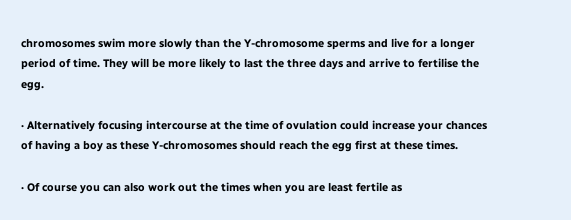chromosomes swim more slowly than the Y-chromosome sperms and live for a longer period of time. They will be more likely to last the three days and arrive to fertilise the egg.

· Alternatively focusing intercourse at the time of ovulation could increase your chances of having a boy as these Y-chromosomes should reach the egg first at these times.

· Of course you can also work out the times when you are least fertile as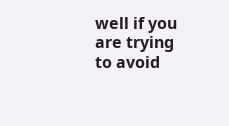well if you are trying to avoid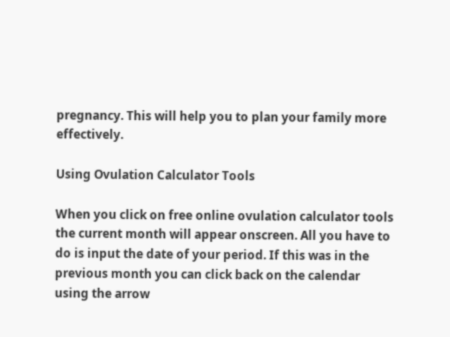pregnancy. This will help you to plan your family more effectively.

Using Ovulation Calculator Tools

When you click on free online ovulation calculator tools the current month will appear onscreen. All you have to do is input the date of your period. If this was in the previous month you can click back on the calendar using the arrow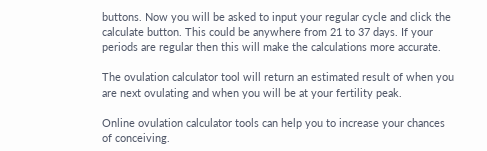buttons. Now you will be asked to input your regular cycle and click the calculate button. This could be anywhere from 21 to 37 days. If your periods are regular then this will make the calculations more accurate.

The ovulation calculator tool will return an estimated result of when you are next ovulating and when you will be at your fertility peak.

Online ovulation calculator tools can help you to increase your chances of conceiving.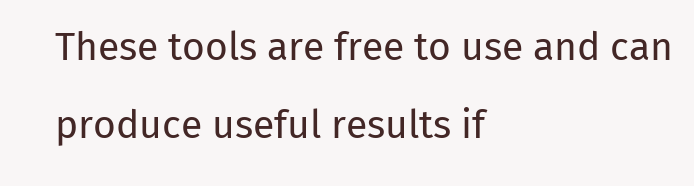These tools are free to use and can produce useful results if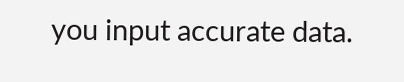you input accurate data.